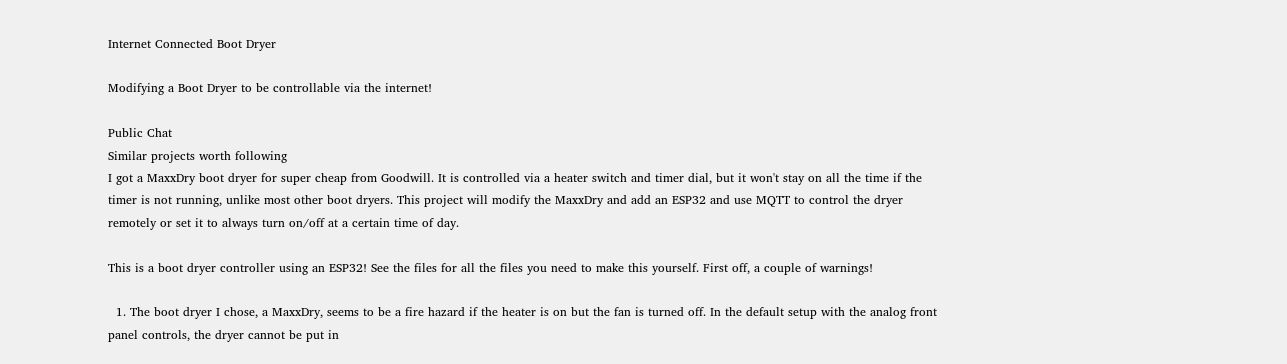Internet Connected Boot Dryer

Modifying a Boot Dryer to be controllable via the internet!

Public Chat
Similar projects worth following
I got a MaxxDry boot dryer for super cheap from Goodwill. It is controlled via a heater switch and timer dial, but it won't stay on all the time if the timer is not running, unlike most other boot dryers. This project will modify the MaxxDry and add an ESP32 and use MQTT to control the dryer remotely or set it to always turn on/off at a certain time of day.

This is a boot dryer controller using an ESP32! See the files for all the files you need to make this yourself. First off, a couple of warnings!

  1. The boot dryer I chose, a MaxxDry, seems to be a fire hazard if the heater is on but the fan is turned off. In the default setup with the analog front panel controls, the dryer cannot be put in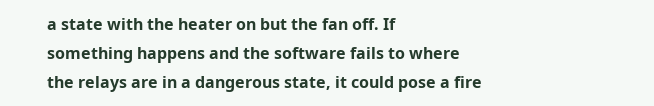a state with the heater on but the fan off. If something happens and the software fails to where the relays are in a dangerous state, it could pose a fire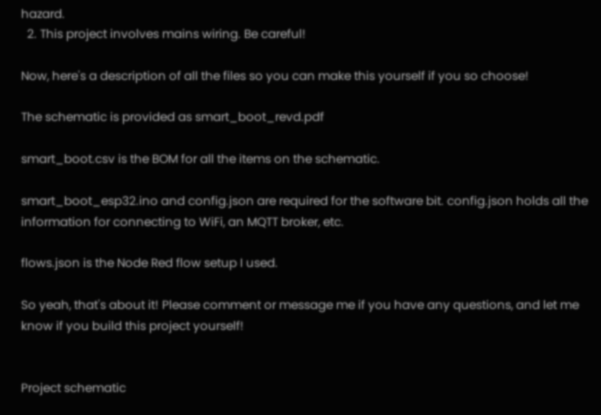hazard.
  2. This project involves mains wiring. Be careful!

Now, here's a description of all the files so you can make this yourself if you so choose!

The schematic is provided as smart_boot_revd.pdf

smart_boot.csv is the BOM for all the items on the schematic.

smart_boot_esp32.ino and config.json are required for the software bit. config.json holds all the information for connecting to WiFi, an MQTT broker, etc.

flows.json is the Node Red flow setup I used.

So yeah, that's about it! Please comment or message me if you have any questions, and let me know if you build this project yourself!


Project schematic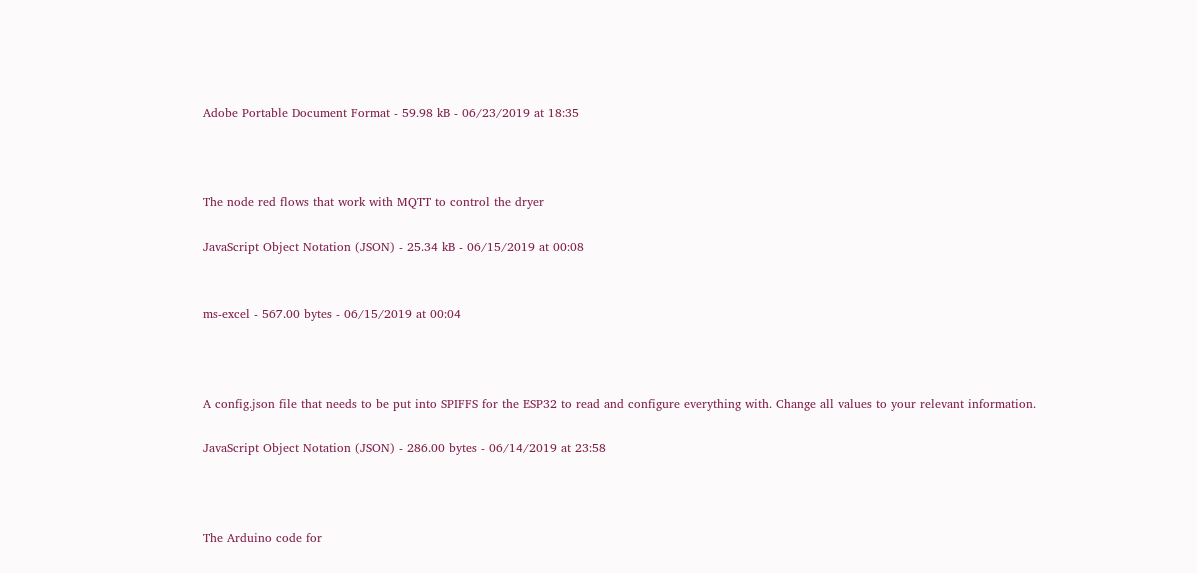Adobe Portable Document Format - 59.98 kB - 06/23/2019 at 18:35



The node red flows that work with MQTT to control the dryer

JavaScript Object Notation (JSON) - 25.34 kB - 06/15/2019 at 00:08


ms-excel - 567.00 bytes - 06/15/2019 at 00:04



A config.json file that needs to be put into SPIFFS for the ESP32 to read and configure everything with. Change all values to your relevant information.

JavaScript Object Notation (JSON) - 286.00 bytes - 06/14/2019 at 23:58



The Arduino code for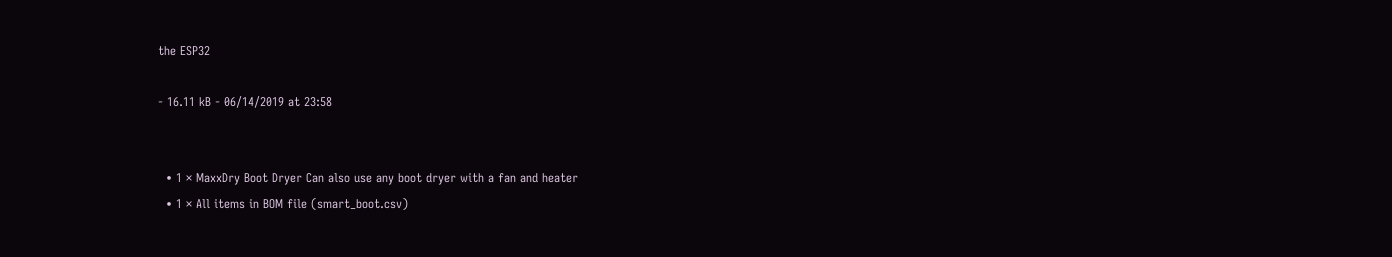the ESP32

- 16.11 kB - 06/14/2019 at 23:58


  • 1 × MaxxDry Boot Dryer Can also use any boot dryer with a fan and heater
  • 1 × All items in BOM file (smart_boot.csv)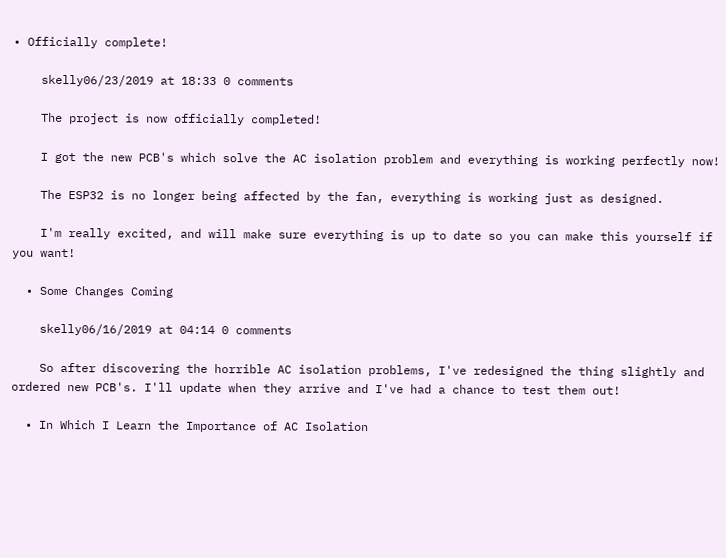• Officially complete!

    skelly06/23/2019 at 18:33 0 comments

    The project is now officially completed!

    I got the new PCB's which solve the AC isolation problem and everything is working perfectly now!

    The ESP32 is no longer being affected by the fan, everything is working just as designed.

    I'm really excited, and will make sure everything is up to date so you can make this yourself if you want!

  • Some Changes Coming

    skelly06/16/2019 at 04:14 0 comments

    So after discovering the horrible AC isolation problems, I've redesigned the thing slightly and ordered new PCB's. I'll update when they arrive and I've had a chance to test them out!

  • In Which I Learn the Importance of AC Isolation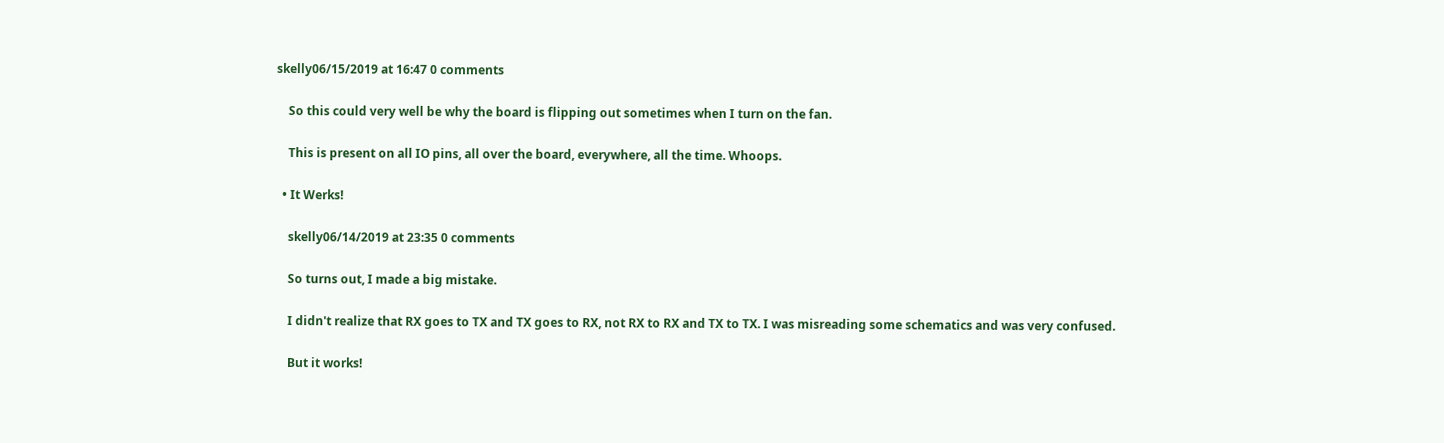skelly06/15/2019 at 16:47 0 comments

    So this could very well be why the board is flipping out sometimes when I turn on the fan.

    This is present on all IO pins, all over the board, everywhere, all the time. Whoops.

  • It Werks!

    skelly06/14/2019 at 23:35 0 comments

    So turns out, I made a big mistake.

    I didn't realize that RX goes to TX and TX goes to RX, not RX to RX and TX to TX. I was misreading some schematics and was very confused.

    But it works!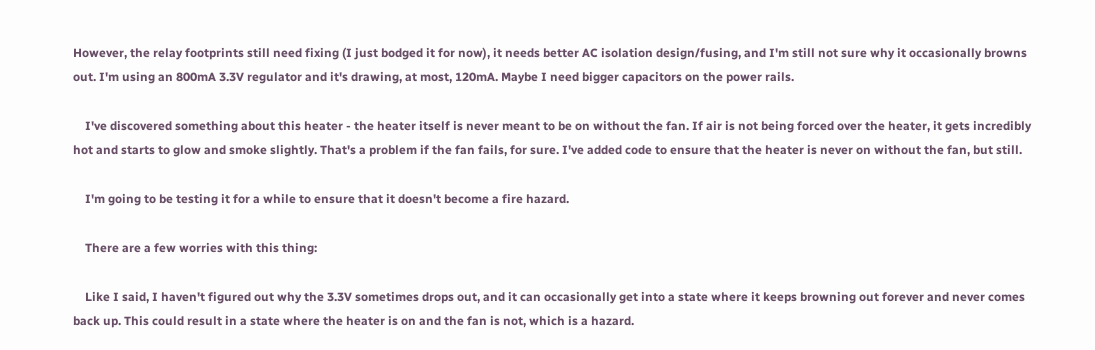However, the relay footprints still need fixing (I just bodged it for now), it needs better AC isolation design/fusing, and I'm still not sure why it occasionally browns out. I'm using an 800mA 3.3V regulator and it's drawing, at most, 120mA. Maybe I need bigger capacitors on the power rails.

    I've discovered something about this heater - the heater itself is never meant to be on without the fan. If air is not being forced over the heater, it gets incredibly hot and starts to glow and smoke slightly. That's a problem if the fan fails, for sure. I've added code to ensure that the heater is never on without the fan, but still.

    I'm going to be testing it for a while to ensure that it doesn't become a fire hazard.

    There are a few worries with this thing:

    Like I said, I haven't figured out why the 3.3V sometimes drops out, and it can occasionally get into a state where it keeps browning out forever and never comes back up. This could result in a state where the heater is on and the fan is not, which is a hazard.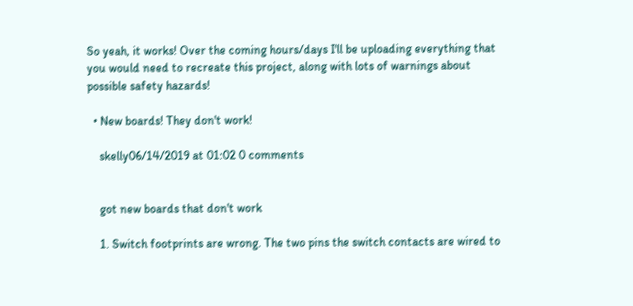So yeah, it works! Over the coming hours/days I'll be uploading everything that you would need to recreate this project, along with lots of warnings about possible safety hazards!

  • New boards! They don't work!

    skelly06/14/2019 at 01:02 0 comments


    got new boards that don't work

    1. Switch footprints are wrong. The two pins the switch contacts are wired to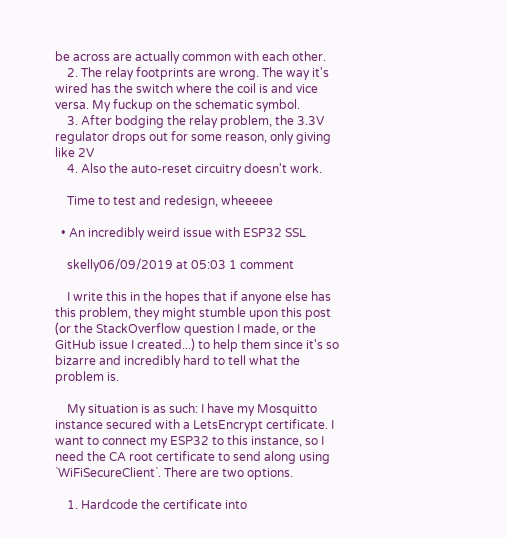be across are actually common with each other.
    2. The relay footprints are wrong. The way it's wired has the switch where the coil is and vice versa. My fuckup on the schematic symbol.
    3. After bodging the relay problem, the 3.3V regulator drops out for some reason, only giving like 2V
    4. Also the auto-reset circuitry doesn't work.

    Time to test and redesign, wheeeee

  • An incredibly weird issue with ESP32 SSL

    skelly06/09/2019 at 05:03 1 comment

    I write this in the hopes that if anyone else has this problem, they might stumble upon this post (or the StackOverflow question I made, or the GitHub issue I created...) to help them since it's so bizarre and incredibly hard to tell what the problem is.

    My situation is as such: I have my Mosquitto instance secured with a LetsEncrypt certificate. I want to connect my ESP32 to this instance, so I need the CA root certificate to send along using `WiFiSecureClient`. There are two options.

    1. Hardcode the certificate into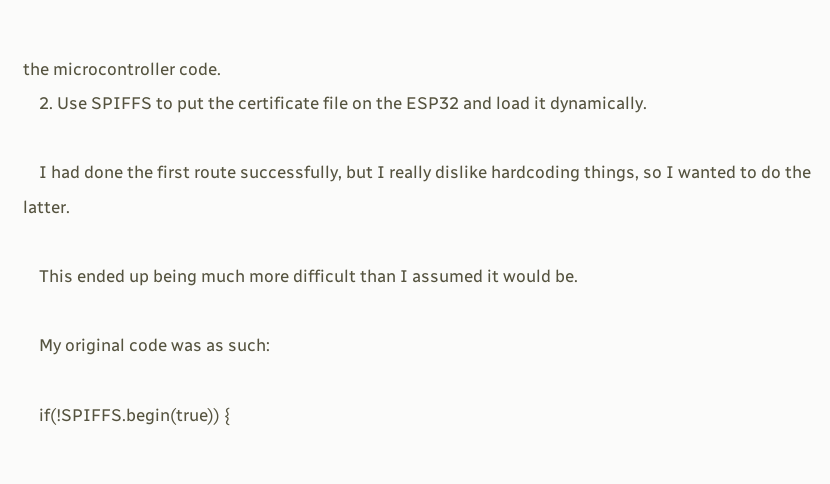the microcontroller code.
    2. Use SPIFFS to put the certificate file on the ESP32 and load it dynamically.

    I had done the first route successfully, but I really dislike hardcoding things, so I wanted to do the latter.

    This ended up being much more difficult than I assumed it would be.

    My original code was as such:

    if(!SPIFFS.begin(true)) {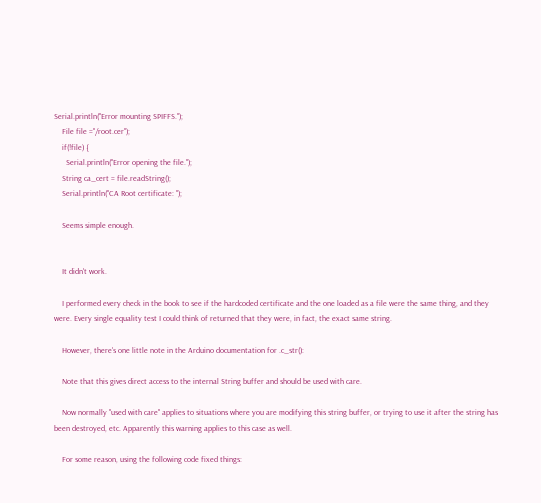Serial.println("Error mounting SPIFFS.");
    File file ="/root.cer");
    if(!file) {
      Serial.println("Error opening the file.");
    String ca_cert = file.readString();
    Serial.println("CA Root certificate: ");

    Seems simple enough.


    It didn't work.

    I performed every check in the book to see if the hardcoded certificate and the one loaded as a file were the same thing, and they were. Every single equality test I could think of returned that they were, in fact, the exact same string.

    However, there's one little note in the Arduino documentation for .c_str():

    Note that this gives direct access to the internal String buffer and should be used with care.

    Now normally "used with care" applies to situations where you are modifying this string buffer, or trying to use it after the string has been destroyed, etc. Apparently this warning applies to this case as well.

    For some reason, using the following code fixed things: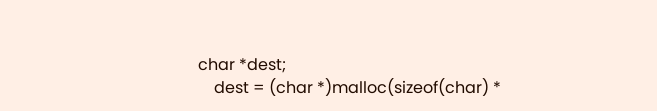char *dest;
    dest = (char *)malloc(sizeof(char) *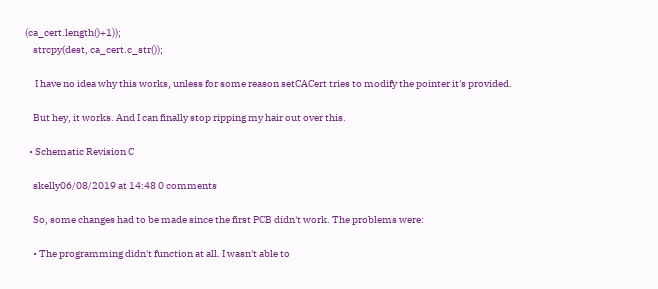(ca_cert.length()+1));
    strcpy(dest, ca_cert.c_str());

     I have no idea why this works, unless for some reason setCACert tries to modify the pointer it's provided.

    But hey, it works. And I can finally stop ripping my hair out over this.

  • Schematic Revision C

    skelly06/08/2019 at 14:48 0 comments

    So, some changes had to be made since the first PCB didn't work. The problems were:

    • The programming didn't function at all. I wasn't able to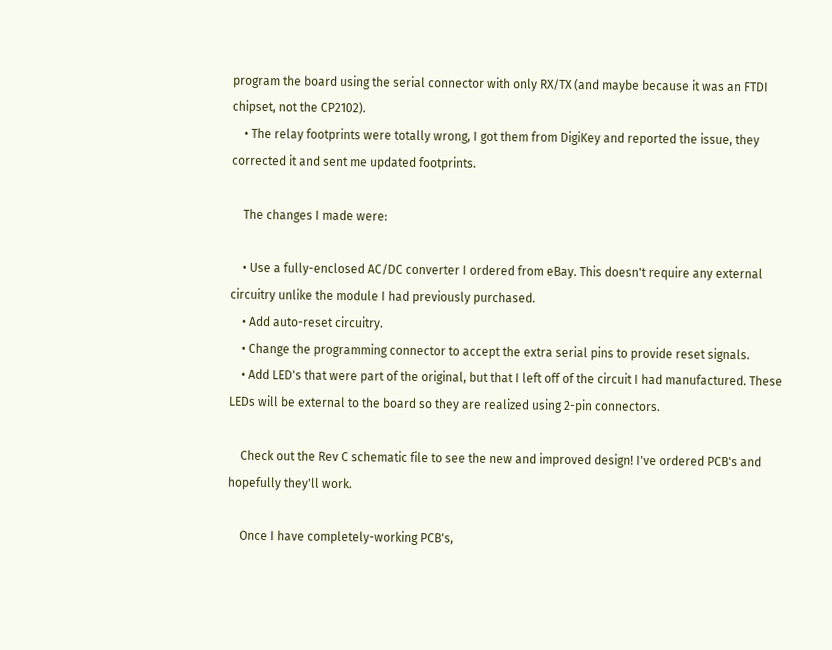program the board using the serial connector with only RX/TX (and maybe because it was an FTDI chipset, not the CP2102).
    • The relay footprints were totally wrong, I got them from DigiKey and reported the issue, they corrected it and sent me updated footprints.

    The changes I made were:

    • Use a fully-enclosed AC/DC converter I ordered from eBay. This doesn't require any external circuitry unlike the module I had previously purchased.
    • Add auto-reset circuitry.
    • Change the programming connector to accept the extra serial pins to provide reset signals.
    • Add LED's that were part of the original, but that I left off of the circuit I had manufactured. These LEDs will be external to the board so they are realized using 2-pin connectors.

    Check out the Rev C schematic file to see the new and improved design! I've ordered PCB's and hopefully they'll work.

    Once I have completely-working PCB's,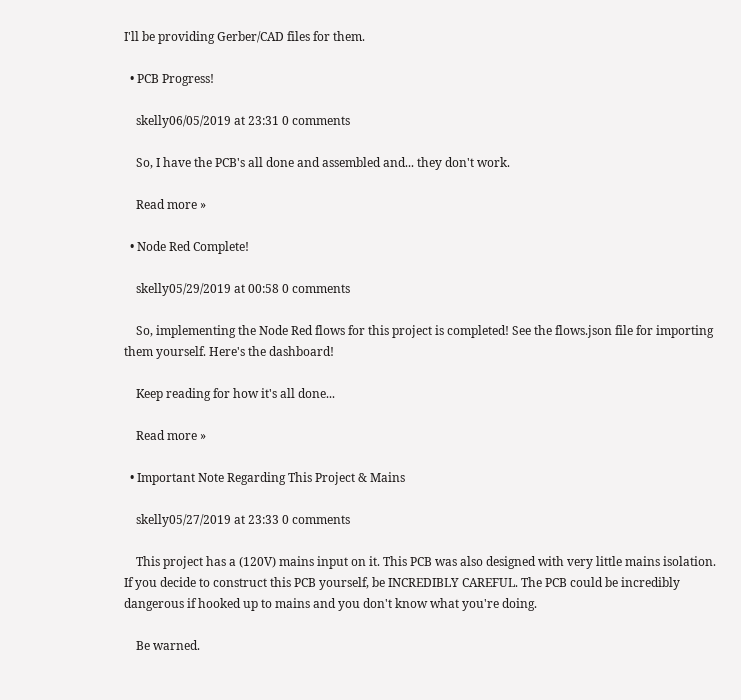I'll be providing Gerber/CAD files for them.

  • PCB Progress!

    skelly06/05/2019 at 23:31 0 comments

    So, I have the PCB's all done and assembled and... they don't work.

    Read more »

  • Node Red Complete!

    skelly05/29/2019 at 00:58 0 comments

    So, implementing the Node Red flows for this project is completed! See the flows.json file for importing them yourself. Here's the dashboard!

    Keep reading for how it's all done...

    Read more »

  • Important Note Regarding This Project & Mains

    skelly05/27/2019 at 23:33 0 comments

    This project has a (120V) mains input on it. This PCB was also designed with very little mains isolation. If you decide to construct this PCB yourself, be INCREDIBLY CAREFUL. The PCB could be incredibly dangerous if hooked up to mains and you don't know what you're doing.

    Be warned.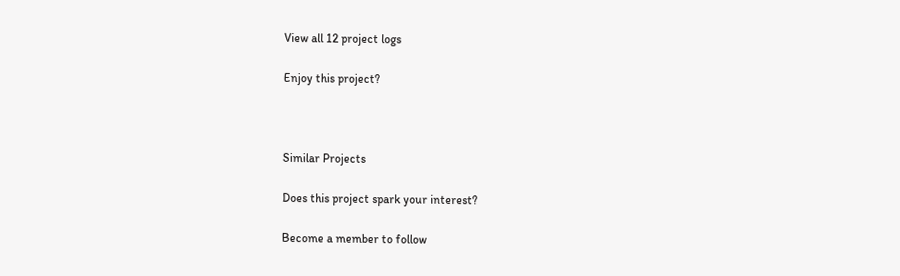View all 12 project logs

Enjoy this project?



Similar Projects

Does this project spark your interest?

Become a member to follow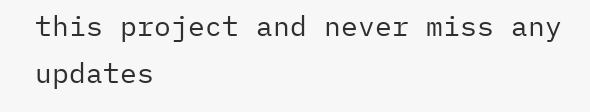this project and never miss any updates